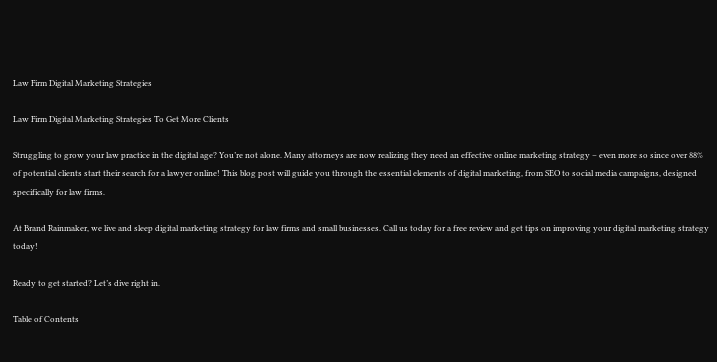Law Firm Digital Marketing Strategies

Law Firm Digital Marketing Strategies To Get More Clients

Struggling to grow your law practice in the digital age? You’re not alone. Many attorneys are now realizing they need an effective online marketing strategy – even more so since over 88% of potential clients start their search for a lawyer online! This blog post will guide you through the essential elements of digital marketing, from SEO to social media campaigns, designed specifically for law firms.

At Brand Rainmaker, we live and sleep digital marketing strategy for law firms and small businesses. Call us today for a free review and get tips on improving your digital marketing strategy today!

Ready to get started? Let’s dive right in.

Table of Contents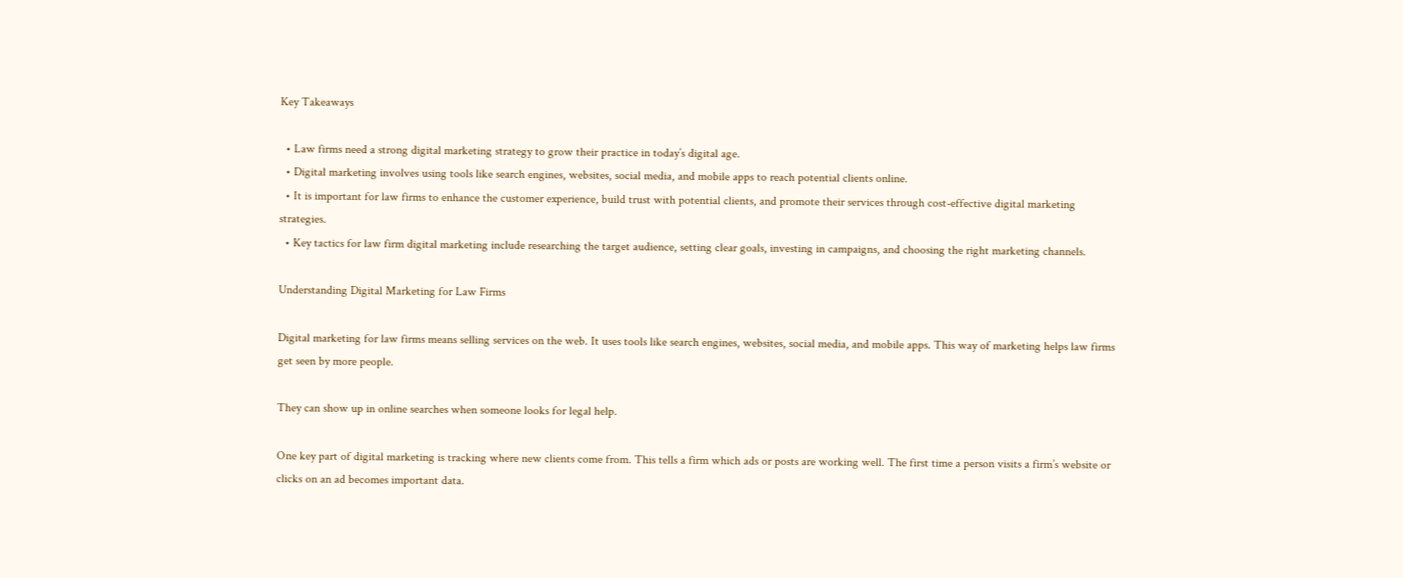Key Takeaways

  • Law firms need a strong digital marketing strategy to grow their practice in today’s digital age.
  • Digital marketing involves using tools like search engines, websites, social media, and mobile apps to reach potential clients online.
  • It is important for law firms to enhance the customer experience, build trust with potential clients, and promote their services through cost-effective digital marketing strategies.
  • Key tactics for law firm digital marketing include researching the target audience, setting clear goals, investing in campaigns, and choosing the right marketing channels.

Understanding Digital Marketing for Law Firms

Digital marketing for law firms means selling services on the web. It uses tools like search engines, websites, social media, and mobile apps. This way of marketing helps law firms get seen by more people.

They can show up in online searches when someone looks for legal help.

One key part of digital marketing is tracking where new clients come from. This tells a firm which ads or posts are working well. The first time a person visits a firm’s website or clicks on an ad becomes important data.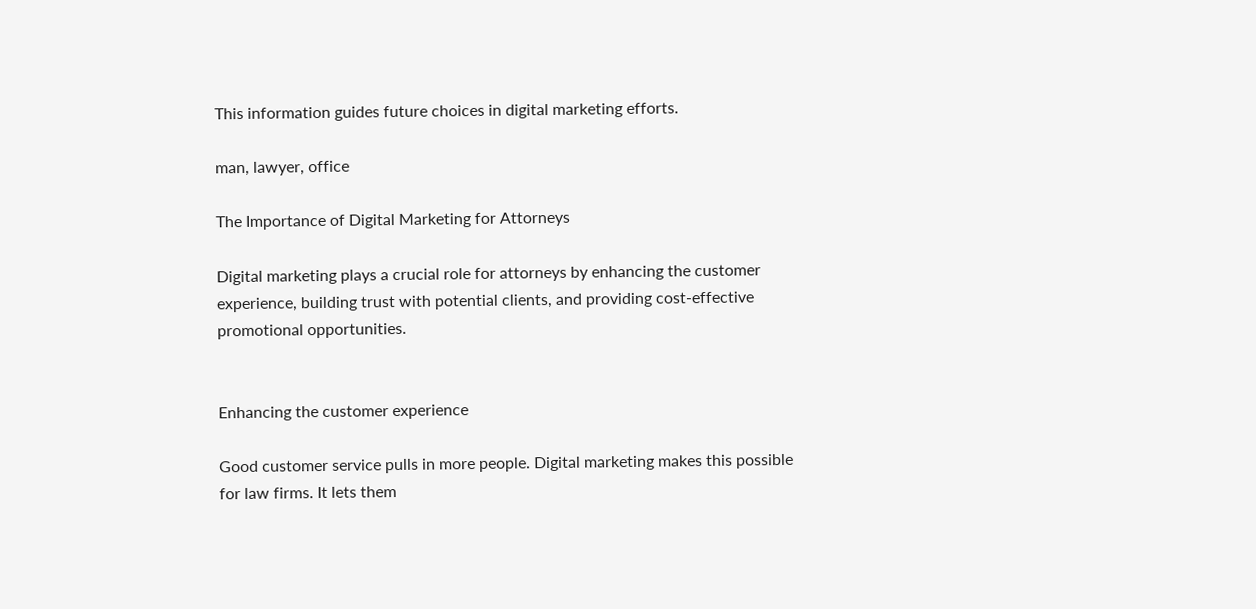This information guides future choices in digital marketing efforts.

man, lawyer, office

The Importance of Digital Marketing for Attorneys

Digital marketing plays a crucial role for attorneys by enhancing the customer experience, building trust with potential clients, and providing cost-effective promotional opportunities.


Enhancing the customer experience

Good customer service pulls in more people. Digital marketing makes this possible for law firms. It lets them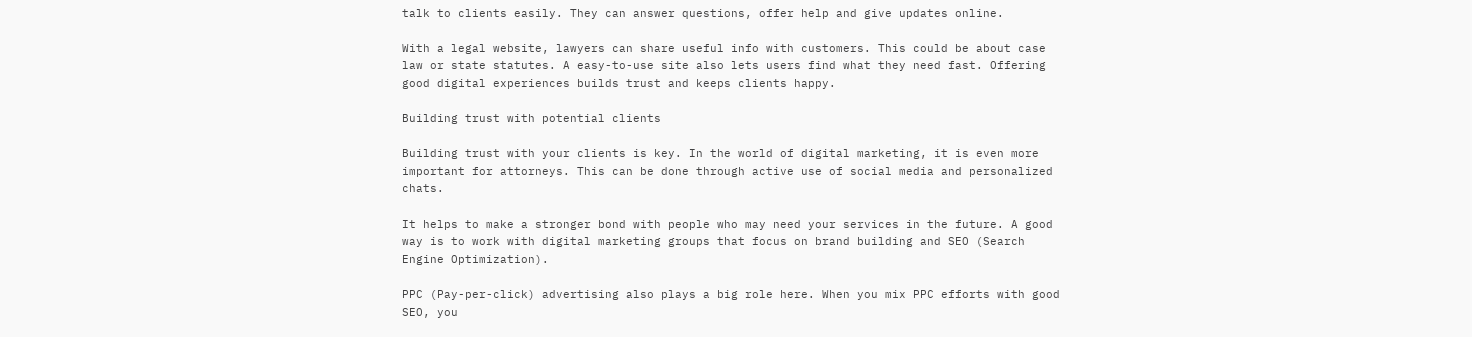talk to clients easily. They can answer questions, offer help and give updates online.

With a legal website, lawyers can share useful info with customers. This could be about case law or state statutes. A easy-to-use site also lets users find what they need fast. Offering good digital experiences builds trust and keeps clients happy.

Building trust with potential clients

Building trust with your clients is key. In the world of digital marketing, it is even more important for attorneys. This can be done through active use of social media and personalized chats.

It helps to make a stronger bond with people who may need your services in the future. A good way is to work with digital marketing groups that focus on brand building and SEO (Search Engine Optimization).

PPC (Pay-per-click) advertising also plays a big role here. When you mix PPC efforts with good SEO, you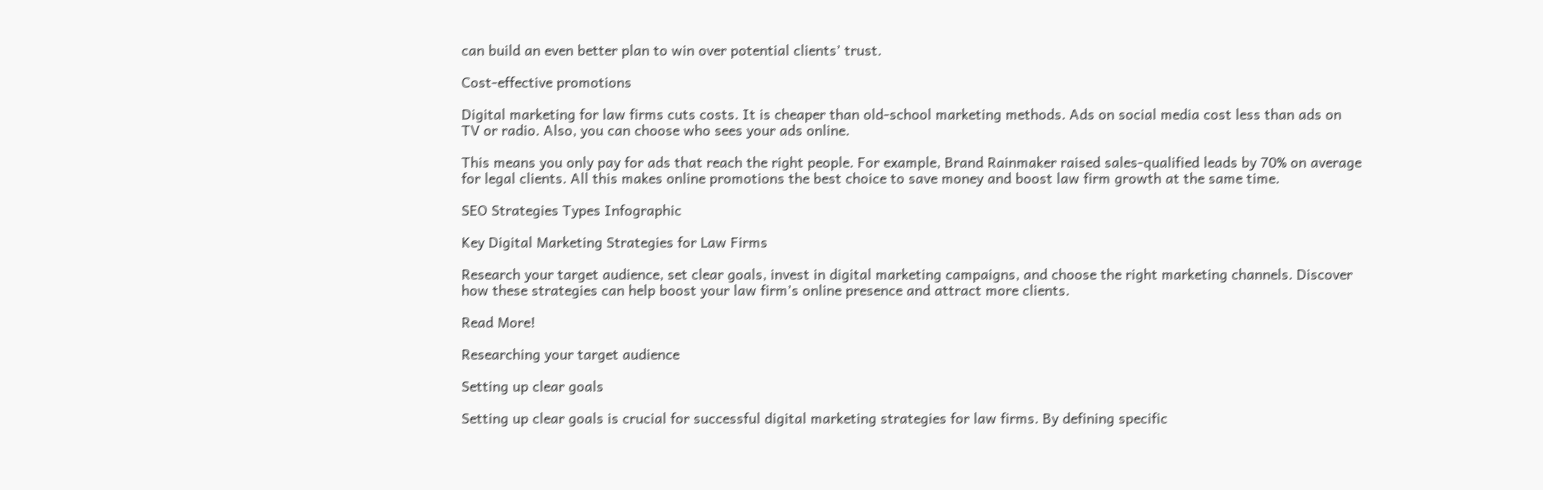can build an even better plan to win over potential clients’ trust.

Cost-effective promotions

Digital marketing for law firms cuts costs. It is cheaper than old-school marketing methods. Ads on social media cost less than ads on TV or radio. Also, you can choose who sees your ads online.

This means you only pay for ads that reach the right people. For example, Brand Rainmaker raised sales-qualified leads by 70% on average for legal clients. All this makes online promotions the best choice to save money and boost law firm growth at the same time.

SEO Strategies Types Infographic

Key Digital Marketing Strategies for Law Firms

Research your target audience, set clear goals, invest in digital marketing campaigns, and choose the right marketing channels. Discover how these strategies can help boost your law firm’s online presence and attract more clients.

Read More!

Researching your target audience

Setting up clear goals

Setting up clear goals is crucial for successful digital marketing strategies for law firms. By defining specific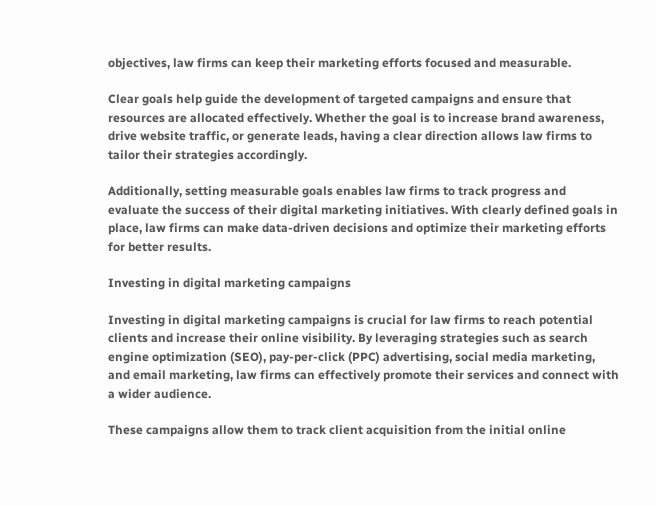objectives, law firms can keep their marketing efforts focused and measurable.

Clear goals help guide the development of targeted campaigns and ensure that resources are allocated effectively. Whether the goal is to increase brand awareness, drive website traffic, or generate leads, having a clear direction allows law firms to tailor their strategies accordingly.

Additionally, setting measurable goals enables law firms to track progress and evaluate the success of their digital marketing initiatives. With clearly defined goals in place, law firms can make data-driven decisions and optimize their marketing efforts for better results.

Investing in digital marketing campaigns

Investing in digital marketing campaigns is crucial for law firms to reach potential clients and increase their online visibility. By leveraging strategies such as search engine optimization (SEO), pay-per-click (PPC) advertising, social media marketing, and email marketing, law firms can effectively promote their services and connect with a wider audience.

These campaigns allow them to track client acquisition from the initial online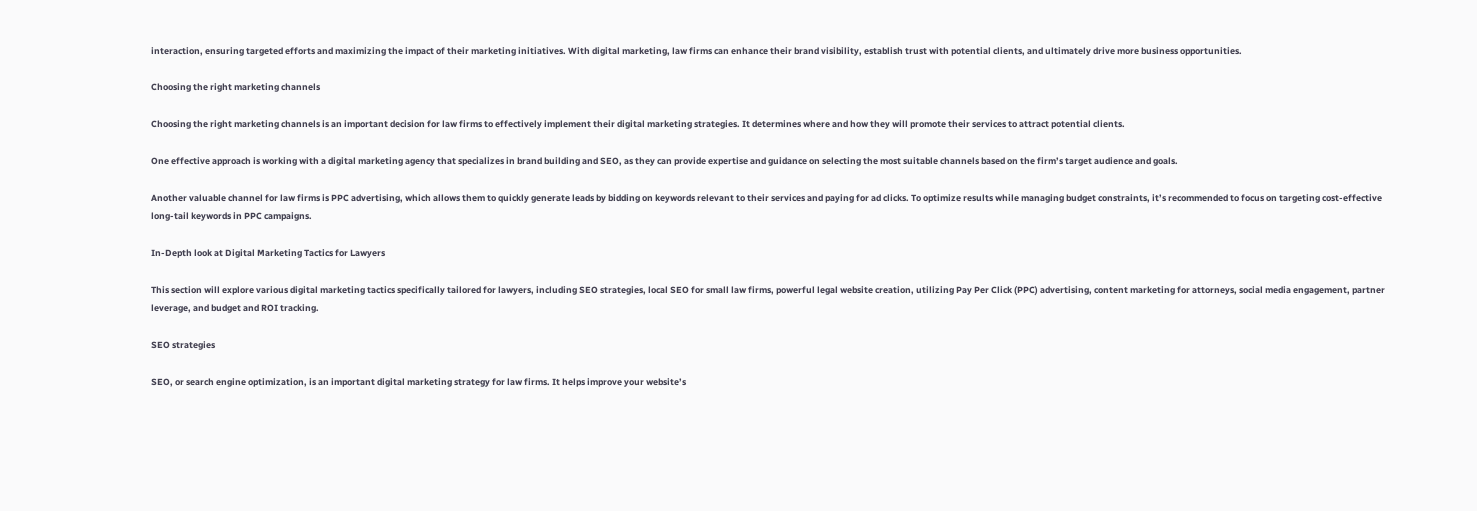interaction, ensuring targeted efforts and maximizing the impact of their marketing initiatives. With digital marketing, law firms can enhance their brand visibility, establish trust with potential clients, and ultimately drive more business opportunities.

Choosing the right marketing channels

Choosing the right marketing channels is an important decision for law firms to effectively implement their digital marketing strategies. It determines where and how they will promote their services to attract potential clients.

One effective approach is working with a digital marketing agency that specializes in brand building and SEO, as they can provide expertise and guidance on selecting the most suitable channels based on the firm’s target audience and goals.

Another valuable channel for law firms is PPC advertising, which allows them to quickly generate leads by bidding on keywords relevant to their services and paying for ad clicks. To optimize results while managing budget constraints, it’s recommended to focus on targeting cost-effective long-tail keywords in PPC campaigns.

In-Depth look at Digital Marketing Tactics for Lawyers

This section will explore various digital marketing tactics specifically tailored for lawyers, including SEO strategies, local SEO for small law firms, powerful legal website creation, utilizing Pay Per Click (PPC) advertising, content marketing for attorneys, social media engagement, partner leverage, and budget and ROI tracking.

SEO strategies

SEO, or search engine optimization, is an important digital marketing strategy for law firms. It helps improve your website’s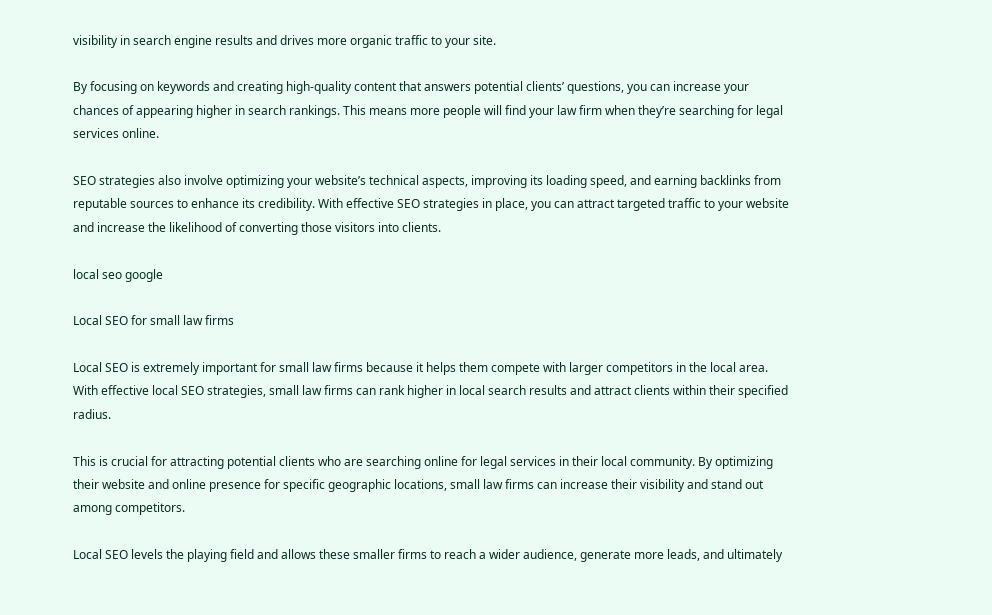visibility in search engine results and drives more organic traffic to your site.

By focusing on keywords and creating high-quality content that answers potential clients’ questions, you can increase your chances of appearing higher in search rankings. This means more people will find your law firm when they’re searching for legal services online.

SEO strategies also involve optimizing your website’s technical aspects, improving its loading speed, and earning backlinks from reputable sources to enhance its credibility. With effective SEO strategies in place, you can attract targeted traffic to your website and increase the likelihood of converting those visitors into clients.

local seo google

Local SEO for small law firms

Local SEO is extremely important for small law firms because it helps them compete with larger competitors in the local area. With effective local SEO strategies, small law firms can rank higher in local search results and attract clients within their specified radius.

This is crucial for attracting potential clients who are searching online for legal services in their local community. By optimizing their website and online presence for specific geographic locations, small law firms can increase their visibility and stand out among competitors.

Local SEO levels the playing field and allows these smaller firms to reach a wider audience, generate more leads, and ultimately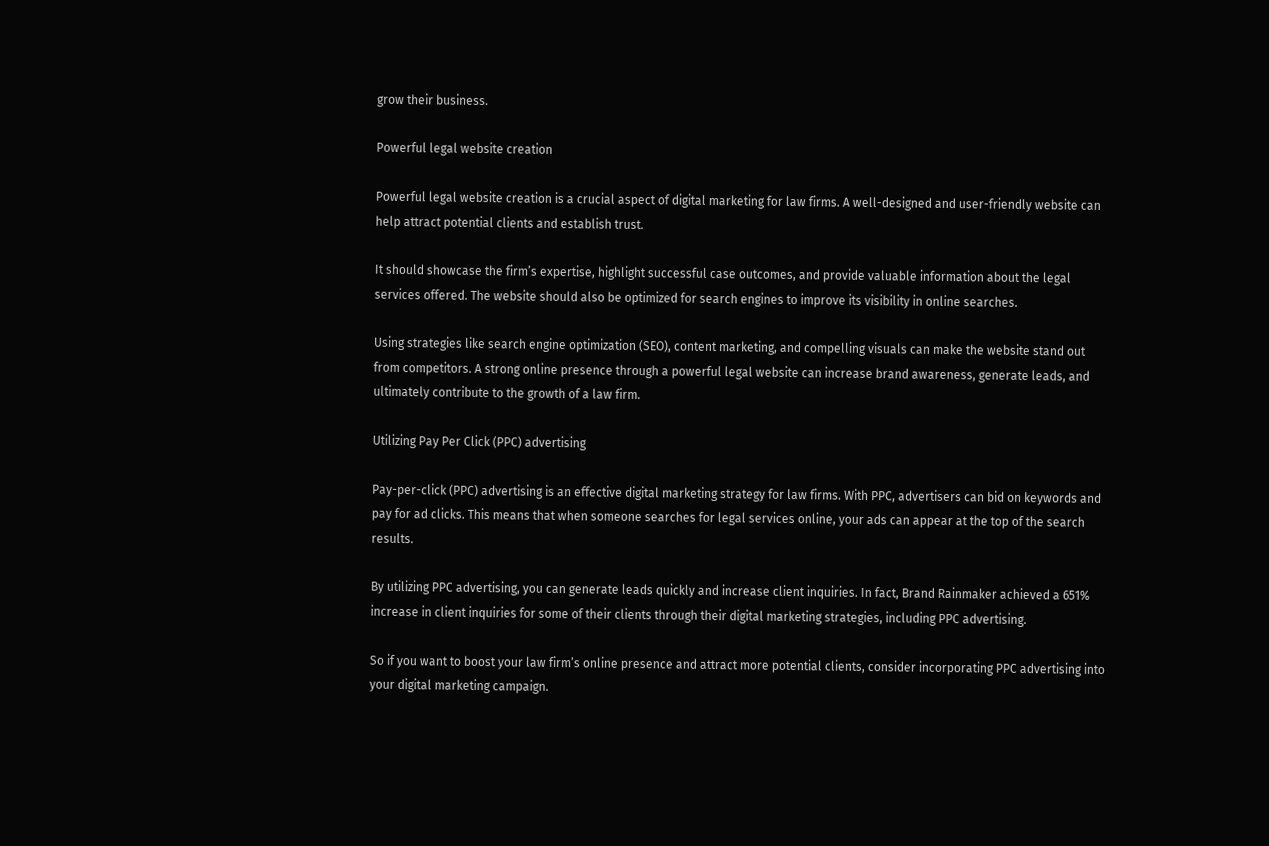grow their business.

Powerful legal website creation

Powerful legal website creation is a crucial aspect of digital marketing for law firms. A well-designed and user-friendly website can help attract potential clients and establish trust.

It should showcase the firm’s expertise, highlight successful case outcomes, and provide valuable information about the legal services offered. The website should also be optimized for search engines to improve its visibility in online searches.

Using strategies like search engine optimization (SEO), content marketing, and compelling visuals can make the website stand out from competitors. A strong online presence through a powerful legal website can increase brand awareness, generate leads, and ultimately contribute to the growth of a law firm.

Utilizing Pay Per Click (PPC) advertising

Pay-per-click (PPC) advertising is an effective digital marketing strategy for law firms. With PPC, advertisers can bid on keywords and pay for ad clicks. This means that when someone searches for legal services online, your ads can appear at the top of the search results.

By utilizing PPC advertising, you can generate leads quickly and increase client inquiries. In fact, Brand Rainmaker achieved a 651% increase in client inquiries for some of their clients through their digital marketing strategies, including PPC advertising.

So if you want to boost your law firm’s online presence and attract more potential clients, consider incorporating PPC advertising into your digital marketing campaign.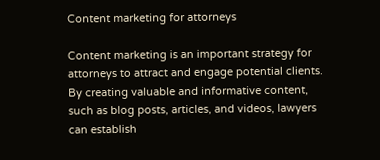Content marketing for attorneys

Content marketing is an important strategy for attorneys to attract and engage potential clients. By creating valuable and informative content, such as blog posts, articles, and videos, lawyers can establish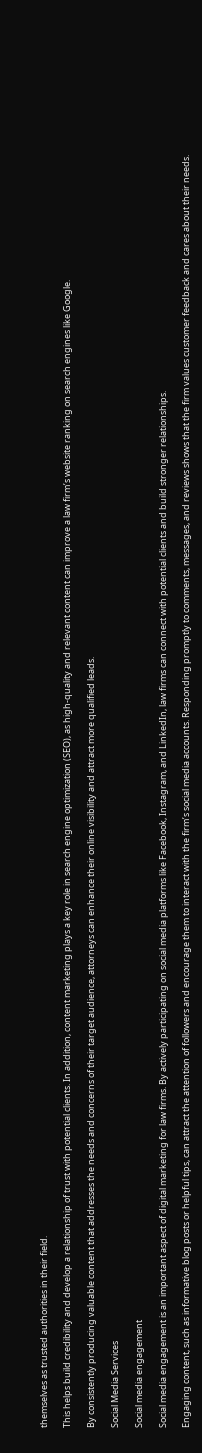themselves as trusted authorities in their field.

This helps build credibility and develop a relationship of trust with potential clients. In addition, content marketing plays a key role in search engine optimization (SEO), as high-quality and relevant content can improve a law firm’s website ranking on search engines like Google.

By consistently producing valuable content that addresses the needs and concerns of their target audience, attorneys can enhance their online visibility and attract more qualified leads.

Social Media Services

Social media engagement

Social media engagement is an important aspect of digital marketing for law firms. By actively participating on social media platforms like Facebook, Instagram, and LinkedIn, law firms can connect with potential clients and build stronger relationships.

Engaging content, such as informative blog posts or helpful tips, can attract the attention of followers and encourage them to interact with the firm’s social media accounts. Responding promptly to comments, messages, and reviews shows that the firm values customer feedback and cares about their needs.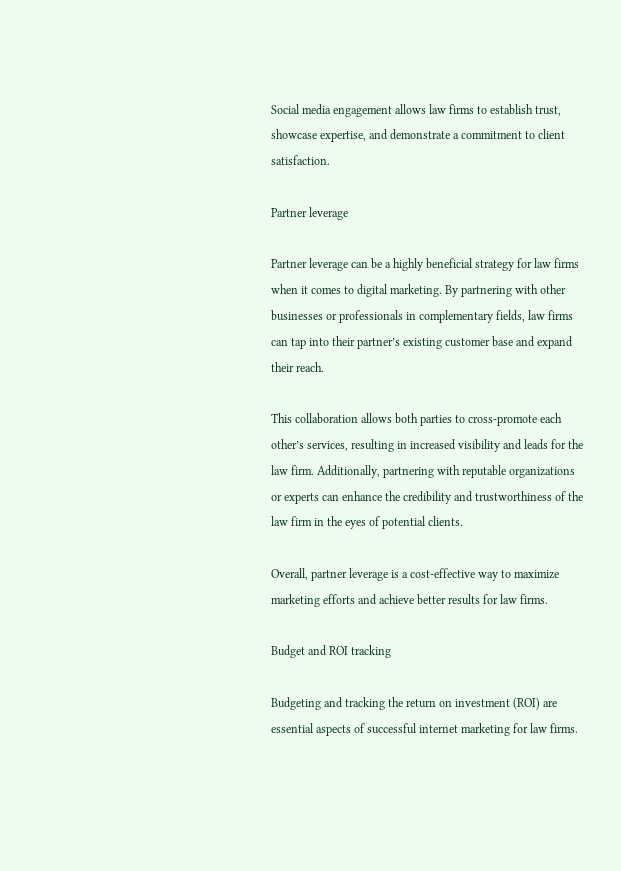Social media engagement allows law firms to establish trust, showcase expertise, and demonstrate a commitment to client satisfaction.

Partner leverage

Partner leverage can be a highly beneficial strategy for law firms when it comes to digital marketing. By partnering with other businesses or professionals in complementary fields, law firms can tap into their partner’s existing customer base and expand their reach.

This collaboration allows both parties to cross-promote each other’s services, resulting in increased visibility and leads for the law firm. Additionally, partnering with reputable organizations or experts can enhance the credibility and trustworthiness of the law firm in the eyes of potential clients.

Overall, partner leverage is a cost-effective way to maximize marketing efforts and achieve better results for law firms.

Budget and ROI tracking

Budgeting and tracking the return on investment (ROI) are essential aspects of successful internet marketing for law firms.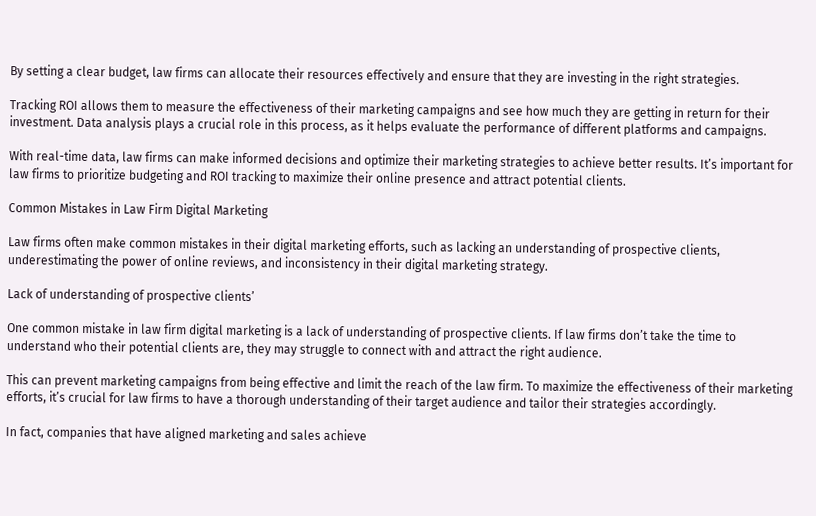By setting a clear budget, law firms can allocate their resources effectively and ensure that they are investing in the right strategies.

Tracking ROI allows them to measure the effectiveness of their marketing campaigns and see how much they are getting in return for their investment. Data analysis plays a crucial role in this process, as it helps evaluate the performance of different platforms and campaigns.

With real-time data, law firms can make informed decisions and optimize their marketing strategies to achieve better results. It’s important for law firms to prioritize budgeting and ROI tracking to maximize their online presence and attract potential clients.

Common Mistakes in Law Firm Digital Marketing

Law firms often make common mistakes in their digital marketing efforts, such as lacking an understanding of prospective clients, underestimating the power of online reviews, and inconsistency in their digital marketing strategy.

Lack of understanding of prospective clients’

One common mistake in law firm digital marketing is a lack of understanding of prospective clients. If law firms don’t take the time to understand who their potential clients are, they may struggle to connect with and attract the right audience.

This can prevent marketing campaigns from being effective and limit the reach of the law firm. To maximize the effectiveness of their marketing efforts, it’s crucial for law firms to have a thorough understanding of their target audience and tailor their strategies accordingly.

In fact, companies that have aligned marketing and sales achieve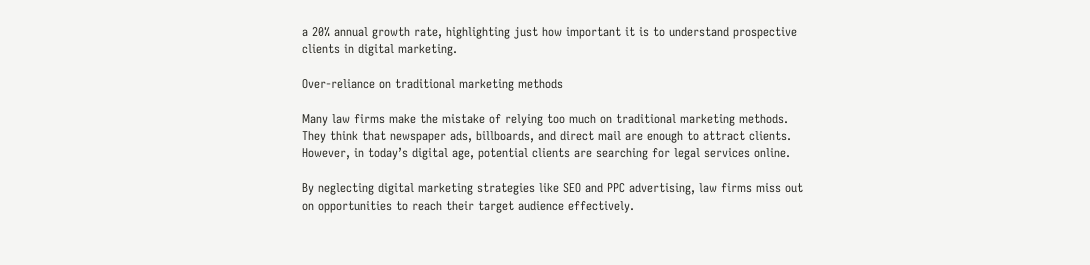a 20% annual growth rate, highlighting just how important it is to understand prospective clients in digital marketing.

Over-reliance on traditional marketing methods

Many law firms make the mistake of relying too much on traditional marketing methods. They think that newspaper ads, billboards, and direct mail are enough to attract clients. However, in today’s digital age, potential clients are searching for legal services online.

By neglecting digital marketing strategies like SEO and PPC advertising, law firms miss out on opportunities to reach their target audience effectively.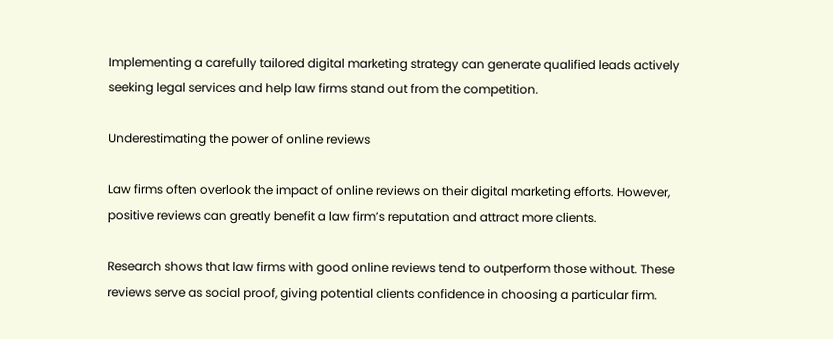Implementing a carefully tailored digital marketing strategy can generate qualified leads actively seeking legal services and help law firms stand out from the competition.

Underestimating the power of online reviews

Law firms often overlook the impact of online reviews on their digital marketing efforts. However, positive reviews can greatly benefit a law firm’s reputation and attract more clients.

Research shows that law firms with good online reviews tend to outperform those without. These reviews serve as social proof, giving potential clients confidence in choosing a particular firm.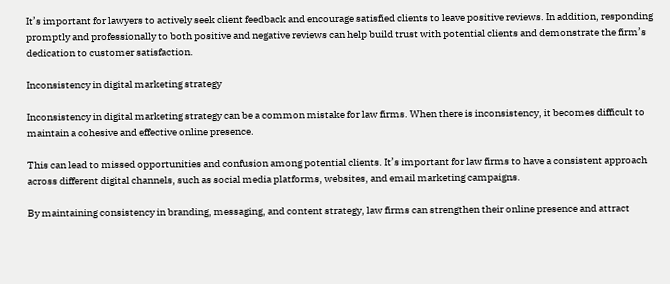It’s important for lawyers to actively seek client feedback and encourage satisfied clients to leave positive reviews. In addition, responding promptly and professionally to both positive and negative reviews can help build trust with potential clients and demonstrate the firm’s dedication to customer satisfaction.

Inconsistency in digital marketing strategy

Inconsistency in digital marketing strategy can be a common mistake for law firms. When there is inconsistency, it becomes difficult to maintain a cohesive and effective online presence.

This can lead to missed opportunities and confusion among potential clients. It’s important for law firms to have a consistent approach across different digital channels, such as social media platforms, websites, and email marketing campaigns.

By maintaining consistency in branding, messaging, and content strategy, law firms can strengthen their online presence and attract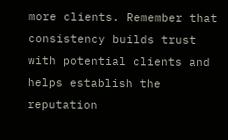more clients. Remember that consistency builds trust with potential clients and helps establish the reputation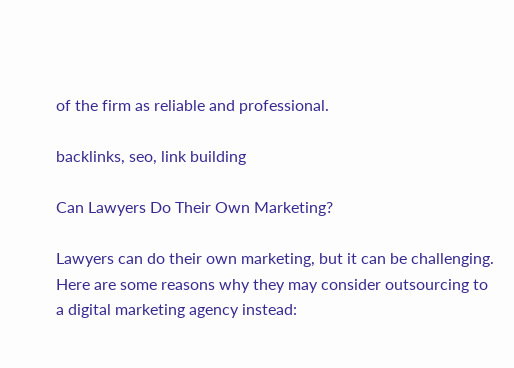of the firm as reliable and professional.

backlinks, seo, link building

Can Lawyers Do Their Own Marketing?

Lawyers can do their own marketing, but it can be challenging. Here are some reasons why they may consider outsourcing to a digital marketing agency instead: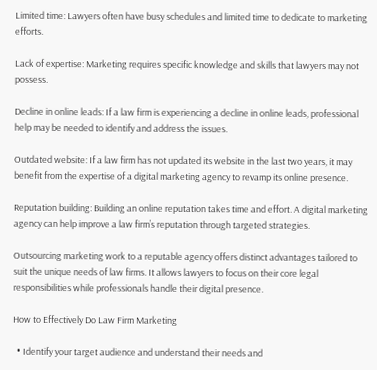Limited time: Lawyers often have busy schedules and limited time to dedicate to marketing efforts.

Lack of expertise: Marketing requires specific knowledge and skills that lawyers may not possess.

Decline in online leads: If a law firm is experiencing a decline in online leads, professional help may be needed to identify and address the issues.

Outdated website: If a law firm has not updated its website in the last two years, it may benefit from the expertise of a digital marketing agency to revamp its online presence.

Reputation building: Building an online reputation takes time and effort. A digital marketing agency can help improve a law firm’s reputation through targeted strategies.

Outsourcing marketing work to a reputable agency offers distinct advantages tailored to suit the unique needs of law firms. It allows lawyers to focus on their core legal responsibilities while professionals handle their digital presence.

How to Effectively Do Law Firm Marketing

  • Identify your target audience and understand their needs and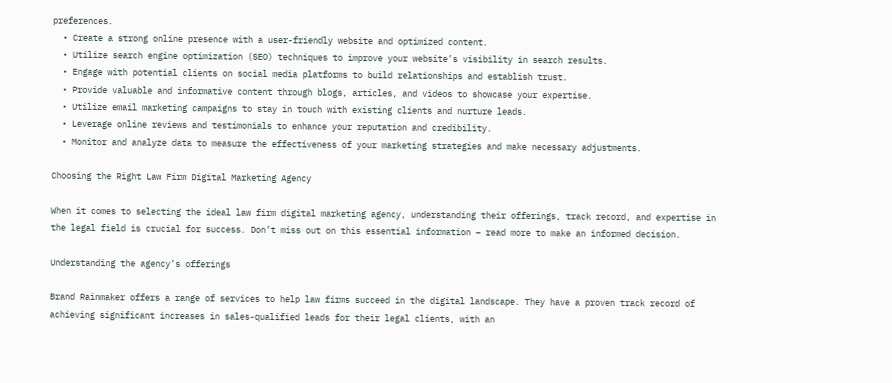preferences.
  • Create a strong online presence with a user-friendly website and optimized content.
  • Utilize search engine optimization (SEO) techniques to improve your website’s visibility in search results.
  • Engage with potential clients on social media platforms to build relationships and establish trust.
  • Provide valuable and informative content through blogs, articles, and videos to showcase your expertise.
  • Utilize email marketing campaigns to stay in touch with existing clients and nurture leads.
  • Leverage online reviews and testimonials to enhance your reputation and credibility.
  • Monitor and analyze data to measure the effectiveness of your marketing strategies and make necessary adjustments.

Choosing the Right Law Firm Digital Marketing Agency

When it comes to selecting the ideal law firm digital marketing agency, understanding their offerings, track record, and expertise in the legal field is crucial for success. Don’t miss out on this essential information – read more to make an informed decision.

Understanding the agency’s offerings

Brand Rainmaker offers a range of services to help law firms succeed in the digital landscape. They have a proven track record of achieving significant increases in sales-qualified leads for their legal clients, with an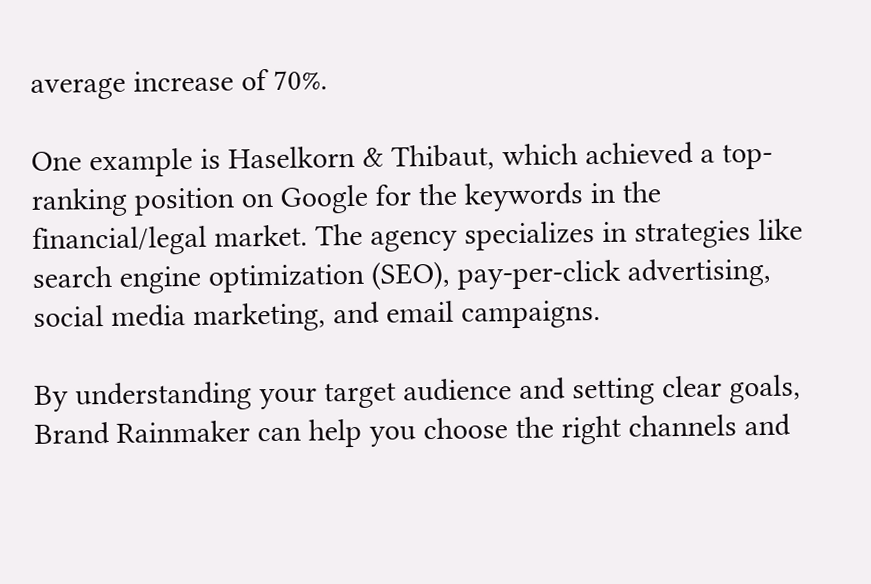average increase of 70%.

One example is Haselkorn & Thibaut, which achieved a top-ranking position on Google for the keywords in the financial/legal market. The agency specializes in strategies like search engine optimization (SEO), pay-per-click advertising, social media marketing, and email campaigns.

By understanding your target audience and setting clear goals, Brand Rainmaker can help you choose the right channels and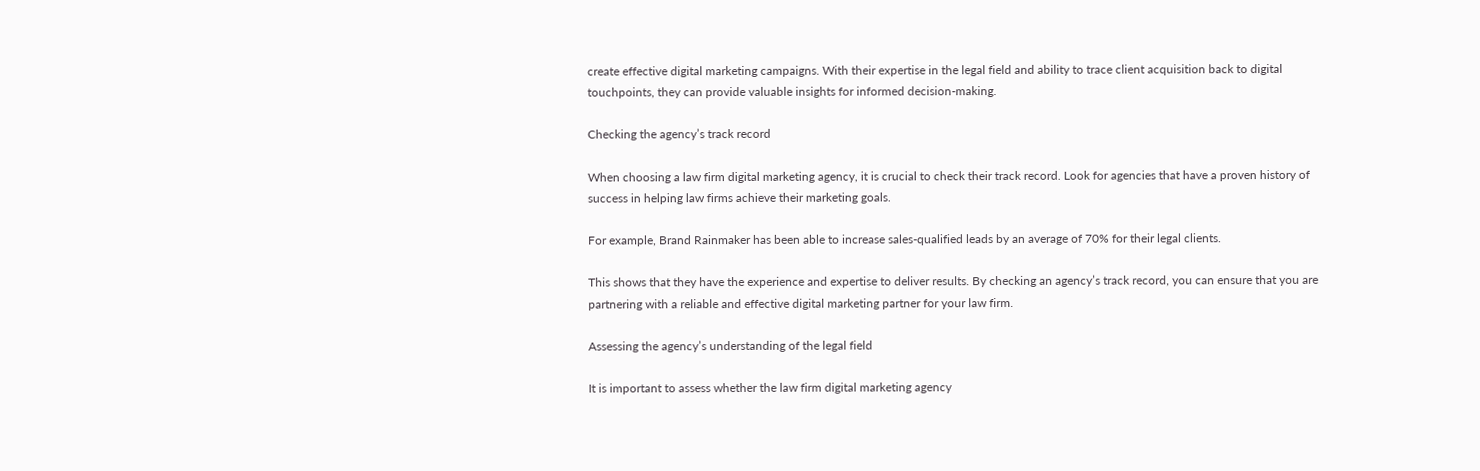create effective digital marketing campaigns. With their expertise in the legal field and ability to trace client acquisition back to digital touchpoints, they can provide valuable insights for informed decision-making.

Checking the agency’s track record

When choosing a law firm digital marketing agency, it is crucial to check their track record. Look for agencies that have a proven history of success in helping law firms achieve their marketing goals.

For example, Brand Rainmaker has been able to increase sales-qualified leads by an average of 70% for their legal clients.

This shows that they have the experience and expertise to deliver results. By checking an agency’s track record, you can ensure that you are partnering with a reliable and effective digital marketing partner for your law firm.

Assessing the agency’s understanding of the legal field

It is important to assess whether the law firm digital marketing agency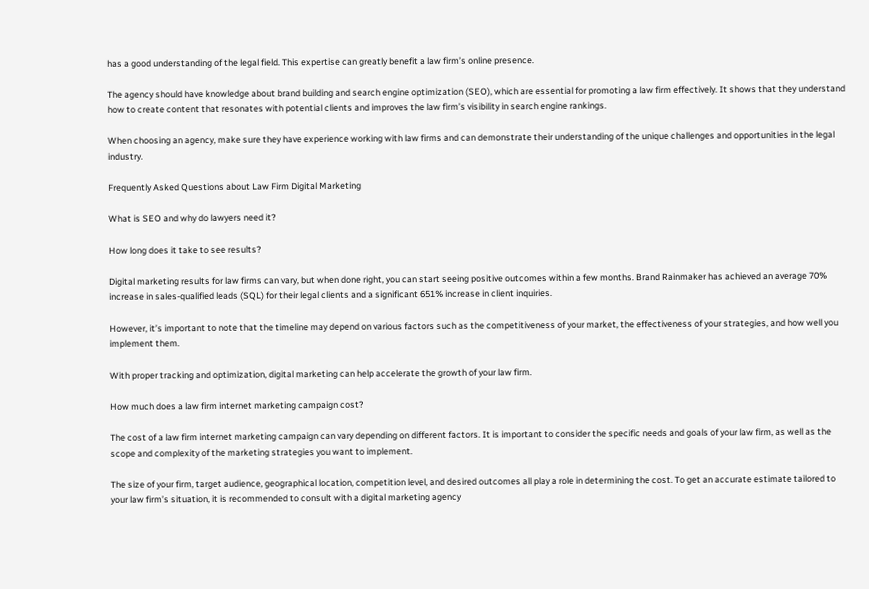has a good understanding of the legal field. This expertise can greatly benefit a law firm’s online presence.

The agency should have knowledge about brand building and search engine optimization (SEO), which are essential for promoting a law firm effectively. It shows that they understand how to create content that resonates with potential clients and improves the law firm’s visibility in search engine rankings.

When choosing an agency, make sure they have experience working with law firms and can demonstrate their understanding of the unique challenges and opportunities in the legal industry.

Frequently Asked Questions about Law Firm Digital Marketing

What is SEO and why do lawyers need it?

How long does it take to see results?

Digital marketing results for law firms can vary, but when done right, you can start seeing positive outcomes within a few months. Brand Rainmaker has achieved an average 70% increase in sales-qualified leads (SQL) for their legal clients and a significant 651% increase in client inquiries.

However, it’s important to note that the timeline may depend on various factors such as the competitiveness of your market, the effectiveness of your strategies, and how well you implement them.

With proper tracking and optimization, digital marketing can help accelerate the growth of your law firm.

How much does a law firm internet marketing campaign cost?

The cost of a law firm internet marketing campaign can vary depending on different factors. It is important to consider the specific needs and goals of your law firm, as well as the scope and complexity of the marketing strategies you want to implement.

The size of your firm, target audience, geographical location, competition level, and desired outcomes all play a role in determining the cost. To get an accurate estimate tailored to your law firm’s situation, it is recommended to consult with a digital marketing agency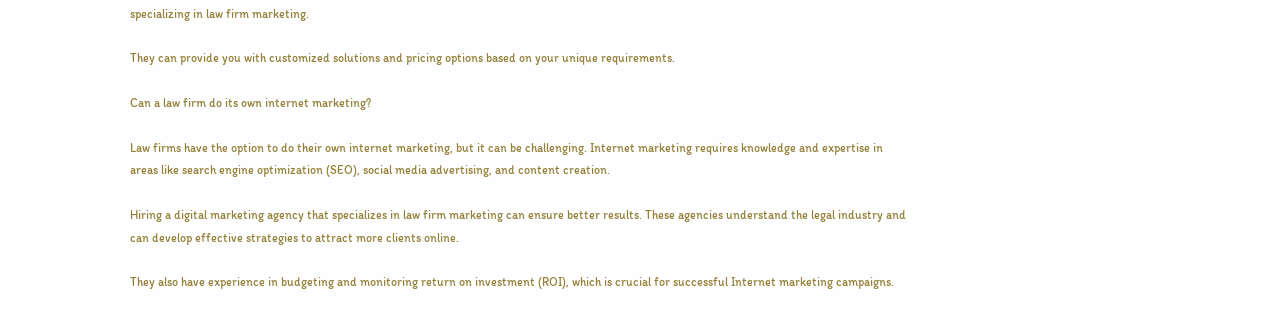specializing in law firm marketing.

They can provide you with customized solutions and pricing options based on your unique requirements.

Can a law firm do its own internet marketing?

Law firms have the option to do their own internet marketing, but it can be challenging. Internet marketing requires knowledge and expertise in areas like search engine optimization (SEO), social media advertising, and content creation.

Hiring a digital marketing agency that specializes in law firm marketing can ensure better results. These agencies understand the legal industry and can develop effective strategies to attract more clients online.

They also have experience in budgeting and monitoring return on investment (ROI), which is crucial for successful Internet marketing campaigns.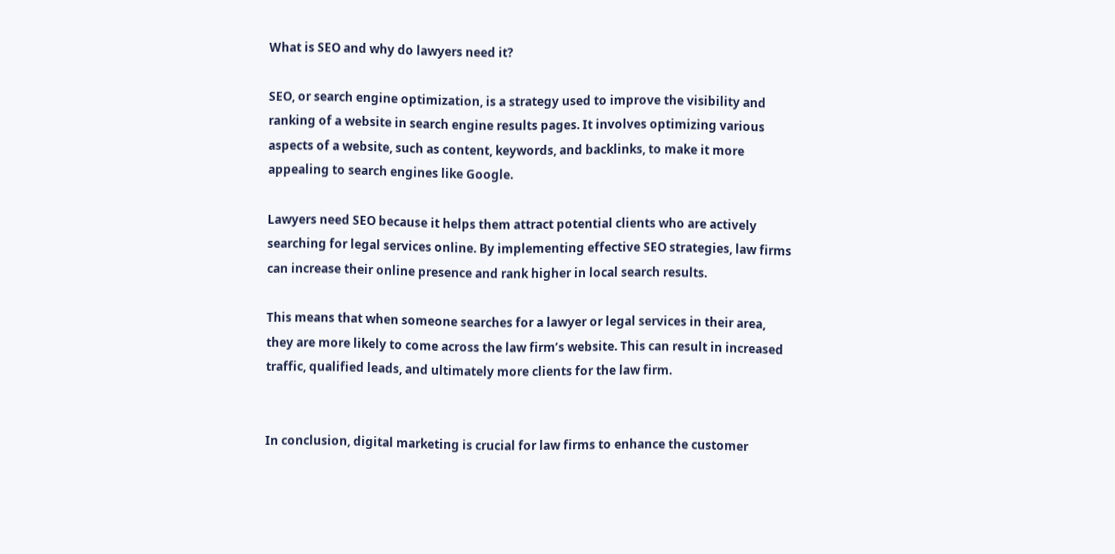What is SEO and why do lawyers need it?

SEO, or search engine optimization, is a strategy used to improve the visibility and ranking of a website in search engine results pages. It involves optimizing various aspects of a website, such as content, keywords, and backlinks, to make it more appealing to search engines like Google.

Lawyers need SEO because it helps them attract potential clients who are actively searching for legal services online. By implementing effective SEO strategies, law firms can increase their online presence and rank higher in local search results.

This means that when someone searches for a lawyer or legal services in their area, they are more likely to come across the law firm’s website. This can result in increased traffic, qualified leads, and ultimately more clients for the law firm.


In conclusion, digital marketing is crucial for law firms to enhance the customer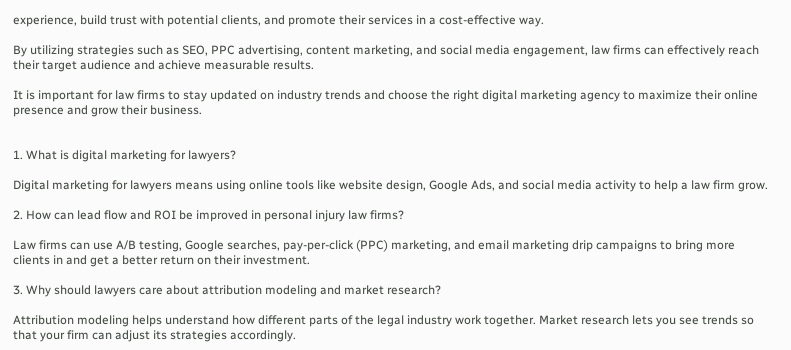experience, build trust with potential clients, and promote their services in a cost-effective way.

By utilizing strategies such as SEO, PPC advertising, content marketing, and social media engagement, law firms can effectively reach their target audience and achieve measurable results.

It is important for law firms to stay updated on industry trends and choose the right digital marketing agency to maximize their online presence and grow their business.


1. What is digital marketing for lawyers?

Digital marketing for lawyers means using online tools like website design, Google Ads, and social media activity to help a law firm grow.

2. How can lead flow and ROI be improved in personal injury law firms?

Law firms can use A/B testing, Google searches, pay-per-click (PPC) marketing, and email marketing drip campaigns to bring more clients in and get a better return on their investment.

3. Why should lawyers care about attribution modeling and market research?

Attribution modeling helps understand how different parts of the legal industry work together. Market research lets you see trends so that your firm can adjust its strategies accordingly.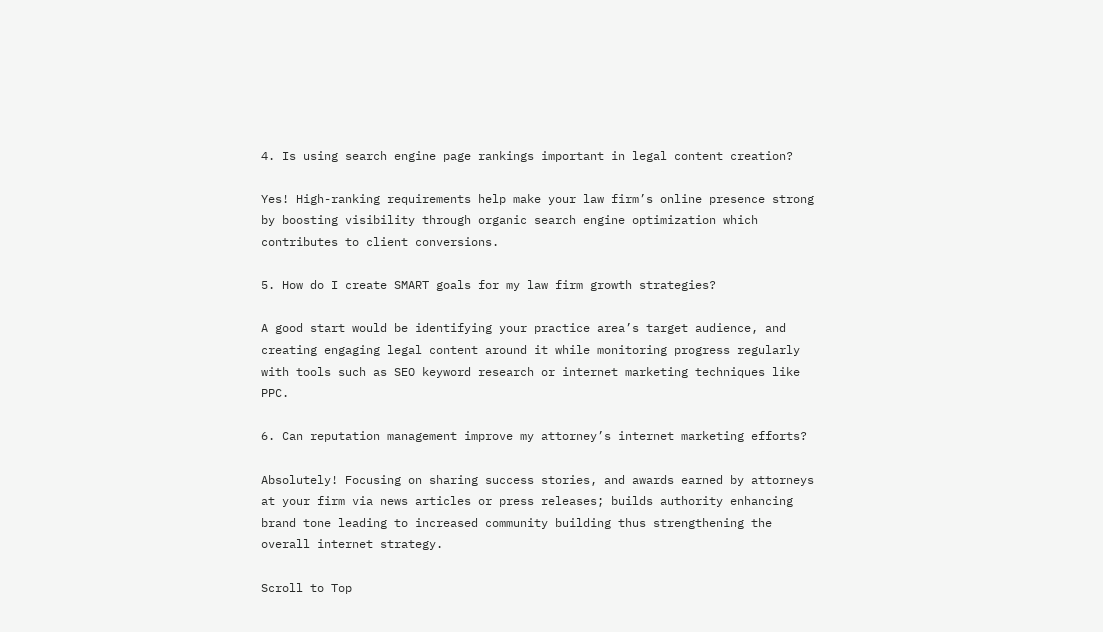4. Is using search engine page rankings important in legal content creation?

Yes! High-ranking requirements help make your law firm’s online presence strong by boosting visibility through organic search engine optimization which contributes to client conversions.

5. How do I create SMART goals for my law firm growth strategies?

A good start would be identifying your practice area’s target audience, and creating engaging legal content around it while monitoring progress regularly with tools such as SEO keyword research or internet marketing techniques like PPC.

6. Can reputation management improve my attorney’s internet marketing efforts?

Absolutely! Focusing on sharing success stories, and awards earned by attorneys at your firm via news articles or press releases; builds authority enhancing brand tone leading to increased community building thus strengthening the overall internet strategy.

Scroll to Top